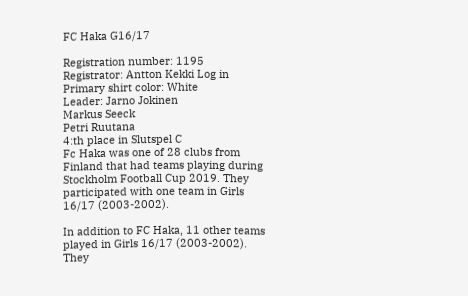FC Haka G16/17

Registration number: 1195
Registrator: Antton Kekki Log in
Primary shirt color: White
Leader: Jarno Jokinen
Markus Seeck
Petri Ruutana
4:th place in Slutspel C
Fc Haka was one of 28 clubs from Finland that had teams playing during Stockholm Football Cup 2019. They participated with one team in Girls 16/17 (2003-2002).

In addition to FC Haka, 11 other teams played in Girls 16/17 (2003-2002). They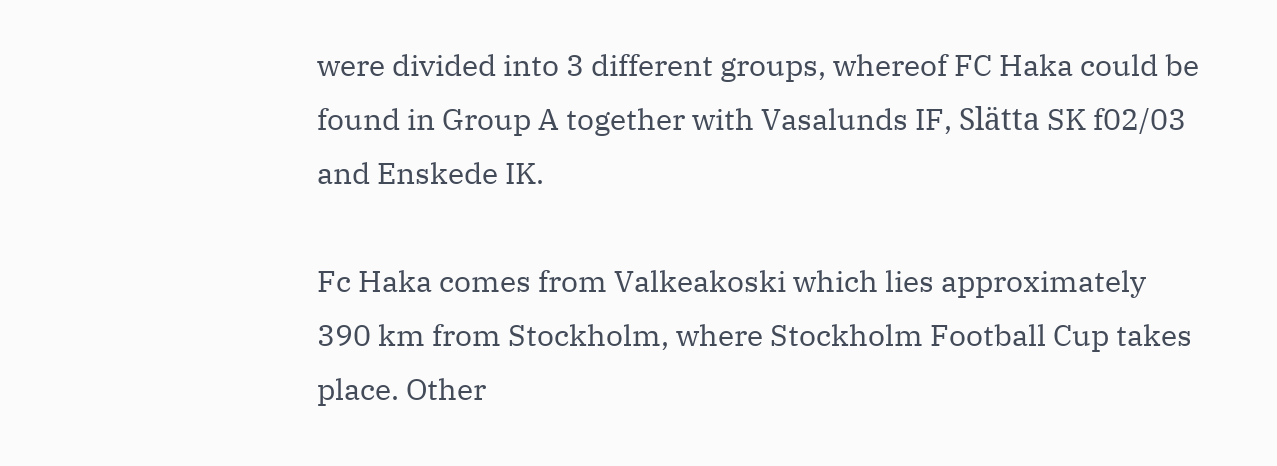were divided into 3 different groups, whereof FC Haka could be found in Group A together with Vasalunds IF, Slätta SK f02/03 and Enskede IK.

Fc Haka comes from Valkeakoski which lies approximately 390 km from Stockholm, where Stockholm Football Cup takes place. Other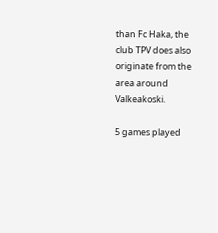than Fc Haka, the club TPV does also originate from the area around Valkeakoski.

5 games played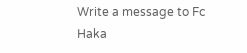Write a message to Fc Haka